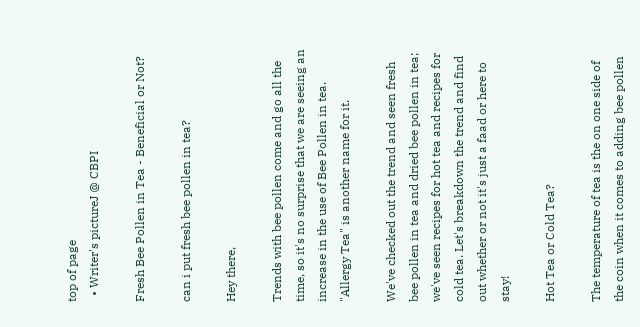top of page
  • Writer's pictureJ @ CBPI

Fresh Bee Pollen in Tea - Beneficial or Not?

can i put fresh bee pollen in tea?

Hey there,

Trends with bee pollen come and go all the time, so it's no surprise that we are seeing an increase in the use of Bee Pollen in tea. "Allergy Tea" is another name for it.

We've checked out the trend and seen fresh bee pollen in tea and dried bee pollen in tea; we've seen recipes for hot tea and recipes for cold tea. Let's breakdown the trend and find out whether or not it's just a faad or here to stay!

Hot Tea or Cold Tea?

The temperature of tea is the on one side of the coin when it comes to adding bee pollen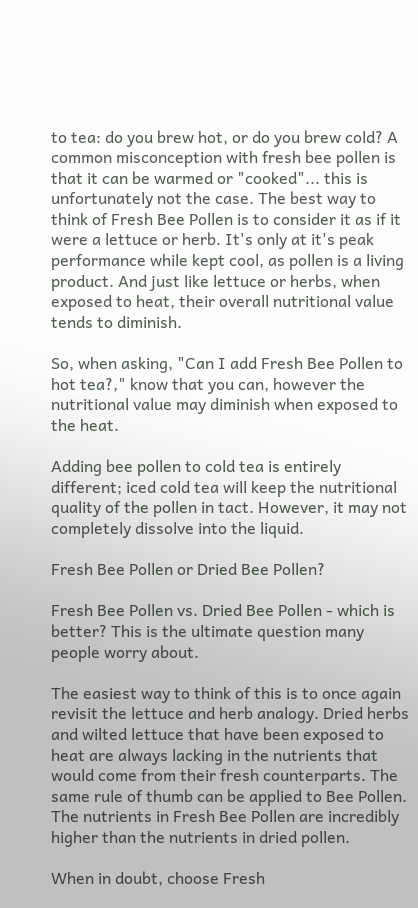to tea: do you brew hot, or do you brew cold? A common misconception with fresh bee pollen is that it can be warmed or "cooked"... this is unfortunately not the case. The best way to think of Fresh Bee Pollen is to consider it as if it were a lettuce or herb. It's only at it's peak performance while kept cool, as pollen is a living product. And just like lettuce or herbs, when exposed to heat, their overall nutritional value tends to diminish.

So, when asking, "Can I add Fresh Bee Pollen to hot tea?," know that you can, however the nutritional value may diminish when exposed to the heat.

Adding bee pollen to cold tea is entirely different; iced cold tea will keep the nutritional quality of the pollen in tact. However, it may not completely dissolve into the liquid.

Fresh Bee Pollen or Dried Bee Pollen?

Fresh Bee Pollen vs. Dried Bee Pollen - which is better? This is the ultimate question many people worry about.

The easiest way to think of this is to once again revisit the lettuce and herb analogy. Dried herbs and wilted lettuce that have been exposed to heat are always lacking in the nutrients that would come from their fresh counterparts. The same rule of thumb can be applied to Bee Pollen. The nutrients in Fresh Bee Pollen are incredibly higher than the nutrients in dried pollen.

When in doubt, choose Fresh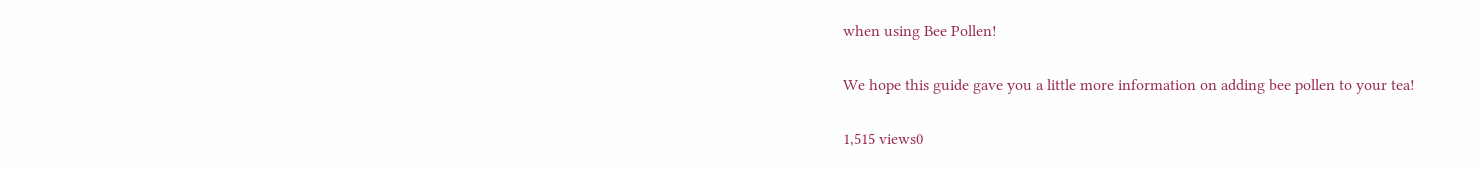when using Bee Pollen!

We hope this guide gave you a little more information on adding bee pollen to your tea!

1,515 views0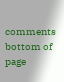comments
bottom of page